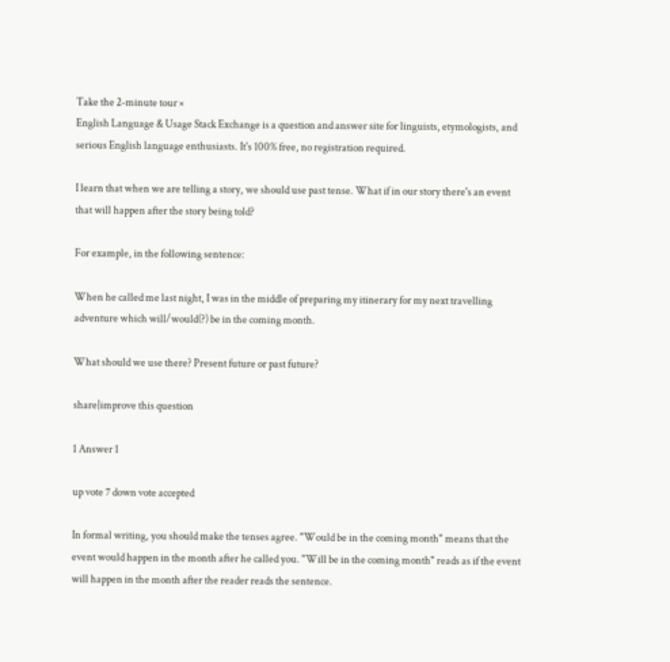Take the 2-minute tour ×
English Language & Usage Stack Exchange is a question and answer site for linguists, etymologists, and serious English language enthusiasts. It's 100% free, no registration required.

I learn that when we are telling a story, we should use past tense. What if in our story there's an event that will happen after the story being told?

For example, in the following sentence:

When he called me last night, I was in the middle of preparing my itinerary for my next travelling adventure which will/would(?) be in the coming month.

What should we use there? Present future or past future?

share|improve this question

1 Answer 1

up vote 7 down vote accepted

In formal writing, you should make the tenses agree. "Would be in the coming month" means that the event would happen in the month after he called you. "Will be in the coming month" reads as if the event will happen in the month after the reader reads the sentence.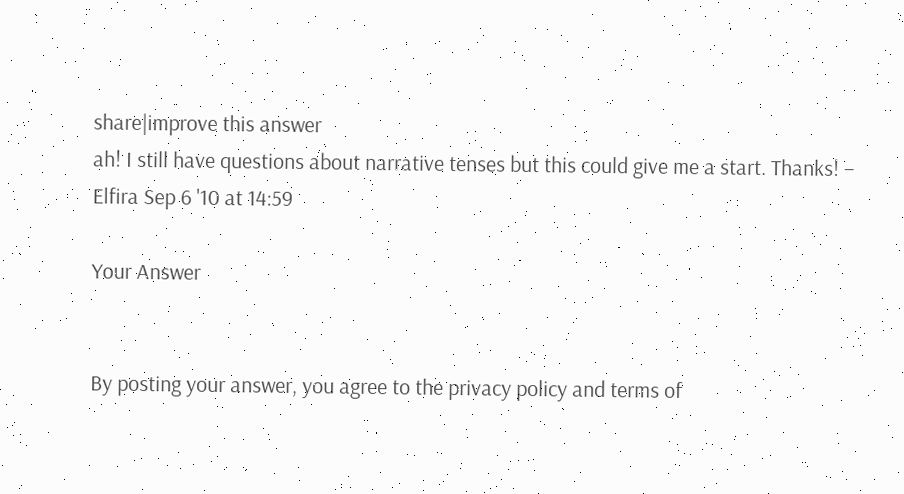share|improve this answer
ah! I still have questions about narrative tenses but this could give me a start. Thanks! –  Elfira Sep 6 '10 at 14:59

Your Answer


By posting your answer, you agree to the privacy policy and terms of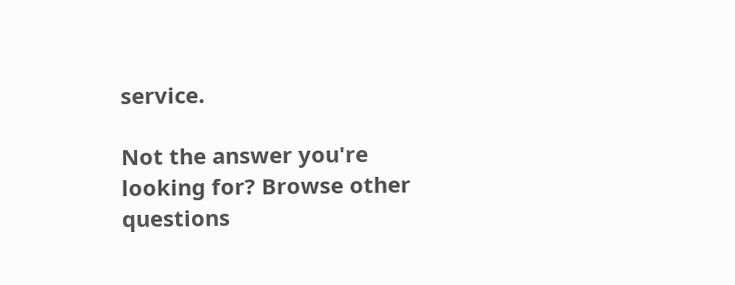service.

Not the answer you're looking for? Browse other questions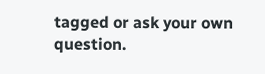tagged or ask your own question.